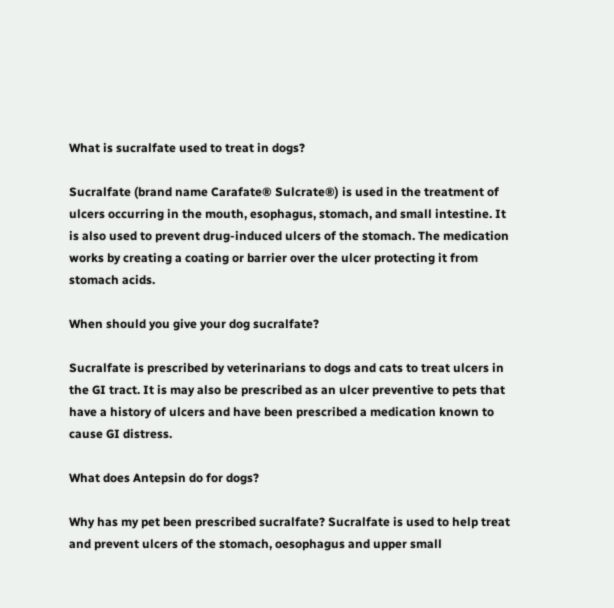What is sucralfate used to treat in dogs?

Sucralfate (brand name Carafate® Sulcrate®) is used in the treatment of ulcers occurring in the mouth, esophagus, stomach, and small intestine. It is also used to prevent drug-induced ulcers of the stomach. The medication works by creating a coating or barrier over the ulcer protecting it from stomach acids.

When should you give your dog sucralfate?

Sucralfate is prescribed by veterinarians to dogs and cats to treat ulcers in the GI tract. It is may also be prescribed as an ulcer preventive to pets that have a history of ulcers and have been prescribed a medication known to cause GI distress.

What does Antepsin do for dogs?

Why has my pet been prescribed sucralfate? Sucralfate is used to help treat and prevent ulcers of the stomach, oesophagus and upper small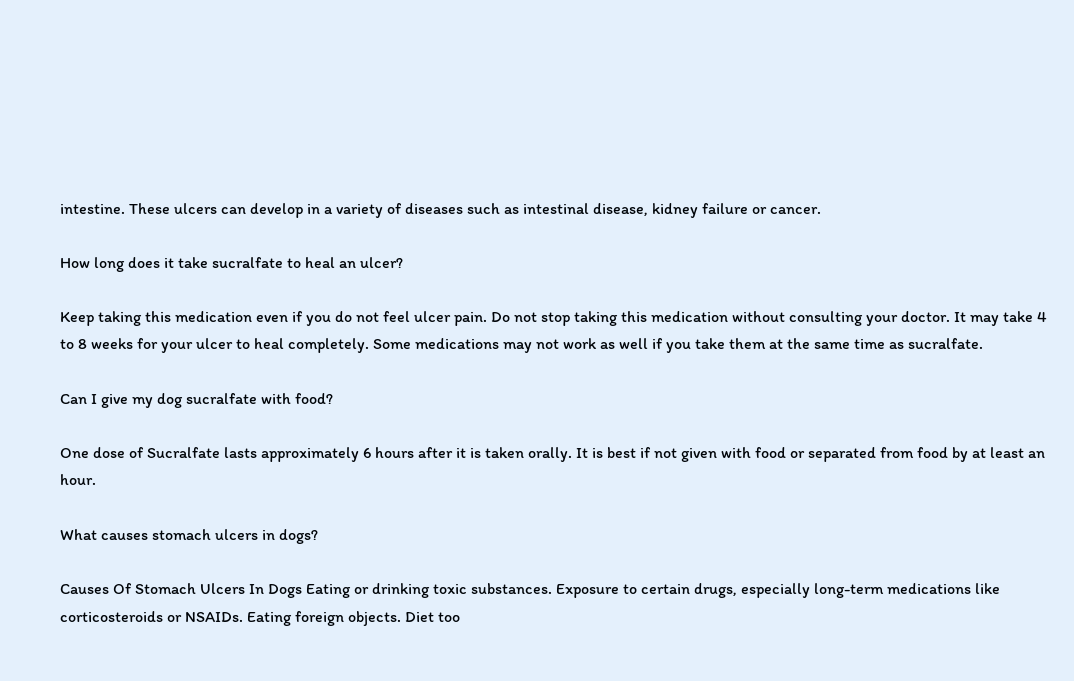intestine. These ulcers can develop in a variety of diseases such as intestinal disease, kidney failure or cancer.

How long does it take sucralfate to heal an ulcer?

Keep taking this medication even if you do not feel ulcer pain. Do not stop taking this medication without consulting your doctor. It may take 4 to 8 weeks for your ulcer to heal completely. Some medications may not work as well if you take them at the same time as sucralfate.

Can I give my dog sucralfate with food?

One dose of Sucralfate lasts approximately 6 hours after it is taken orally. It is best if not given with food or separated from food by at least an hour.

What causes stomach ulcers in dogs?

Causes Of Stomach Ulcers In Dogs Eating or drinking toxic substances. Exposure to certain drugs, especially long-term medications like corticosteroids or NSAIDs. Eating foreign objects. Diet too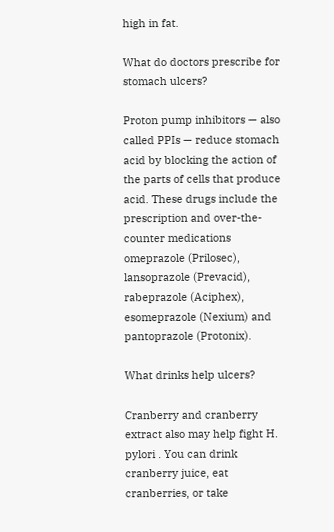high in fat.

What do doctors prescribe for stomach ulcers?

Proton pump inhibitors — also called PPIs — reduce stomach acid by blocking the action of the parts of cells that produce acid. These drugs include the prescription and over-the-counter medications omeprazole (Prilosec), lansoprazole (Prevacid), rabeprazole (Aciphex), esomeprazole (Nexium) and pantoprazole (Protonix).

What drinks help ulcers?

Cranberry and cranberry extract also may help fight H. pylori . You can drink cranberry juice, eat cranberries, or take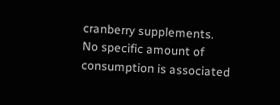cranberry supplements. No specific amount of consumption is associated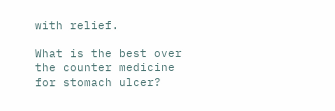with relief.

What is the best over the counter medicine for stomach ulcer?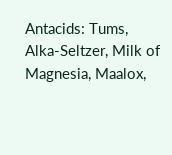Antacids: Tums, Alka-Seltzer, Milk of Magnesia, Maalox,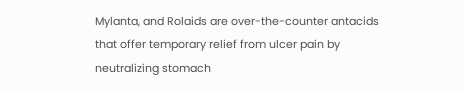Mylanta, and Rolaids are over-the-counter antacids that offer temporary relief from ulcer pain by neutralizing stomach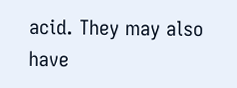acid. They may also have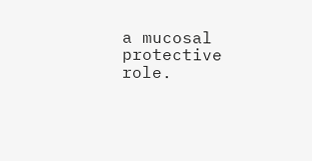a mucosal protective role.